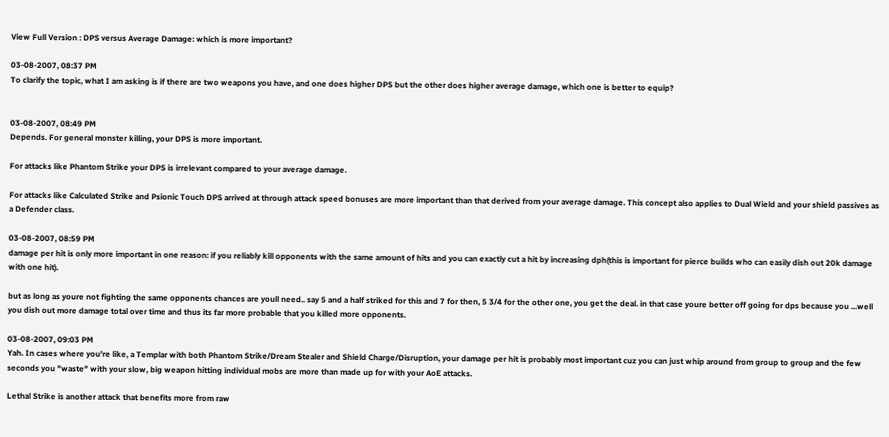View Full Version : DPS versus Average Damage: which is more important?

03-08-2007, 08:37 PM
To clarify the topic, what I am asking is if there are two weapons you have, and one does higher DPS but the other does higher average damage, which one is better to equip?


03-08-2007, 08:49 PM
Depends. For general monster killing, your DPS is more important.

For attacks like Phantom Strike your DPS is irrelevant compared to your average damage.

For attacks like Calculated Strike and Psionic Touch DPS arrived at through attack speed bonuses are more important than that derived from your average damage. This concept also applies to Dual Wield and your shield passives as a Defender class.

03-08-2007, 08:59 PM
damage per hit is only more important in one reason: if you reliably kill opponents with the same amount of hits and you can exactly cut a hit by increasing dph(this is important for pierce builds who can easily dish out 20k damage with one hit).

but as long as youre not fighting the same opponents chances are youll need.. say 5 and a half striked for this and 7 for then, 5 3/4 for the other one, you get the deal. in that case youre better off going for dps because you ...well you dish out more damage total over time and thus its far more probable that you killed more opponents.

03-08-2007, 09:03 PM
Yah. In cases where you're like, a Templar with both Phantom Strike/Dream Stealer and Shield Charge/Disruption, your damage per hit is probably most important cuz you can just whip around from group to group and the few seconds you "waste" with your slow, big weapon hitting individual mobs are more than made up for with your AoE attacks.

Lethal Strike is another attack that benefits more from raw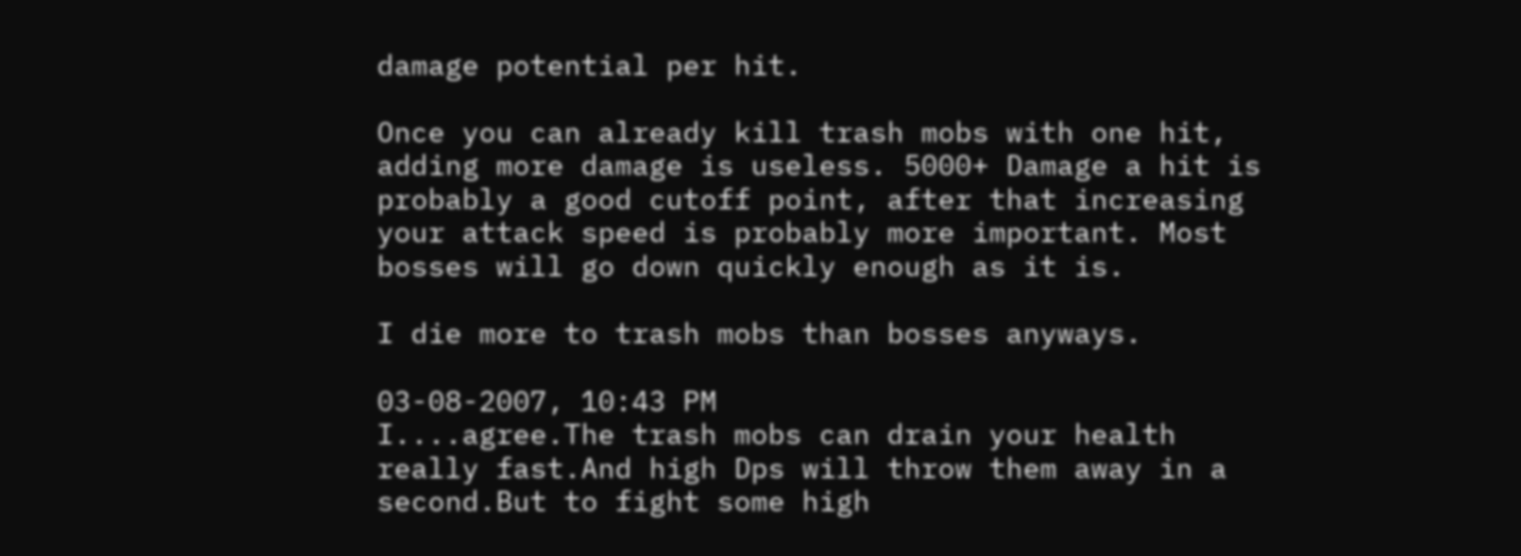damage potential per hit.

Once you can already kill trash mobs with one hit, adding more damage is useless. 5000+ Damage a hit is probably a good cutoff point, after that increasing your attack speed is probably more important. Most bosses will go down quickly enough as it is.

I die more to trash mobs than bosses anyways.

03-08-2007, 10:43 PM
I....agree.The trash mobs can drain your health really fast.And high Dps will throw them away in a second.But to fight some high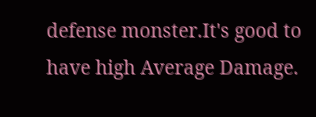defense monster.It's good to have high Average Damage.